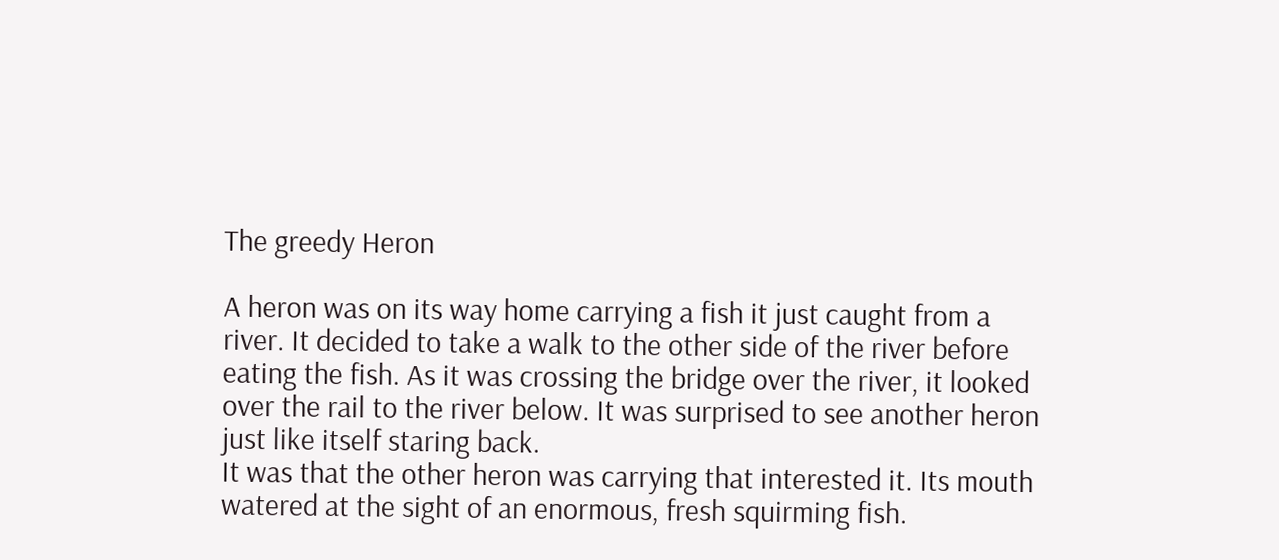The greedy Heron

A heron was on its way home carrying a fish it just caught from a river. It decided to take a walk to the other side of the river before eating the fish. As it was crossing the bridge over the river, it looked over the rail to the river below. It was surprised to see another heron just like itself staring back.
It was that the other heron was carrying that interested it. Its mouth watered at the sight of an enormous, fresh squirming fish.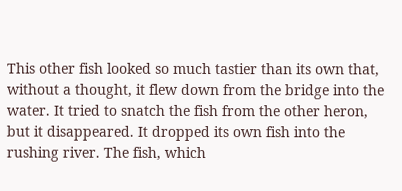This other fish looked so much tastier than its own that, without a thought, it flew down from the bridge into the water. It tried to snatch the fish from the other heron, but it disappeared. It dropped its own fish into the rushing river. The fish, which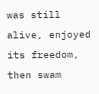was still alive, enjoyed its freedom, then swam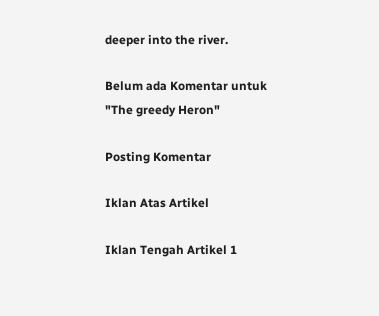deeper into the river.

Belum ada Komentar untuk "The greedy Heron"

Posting Komentar

Iklan Atas Artikel

Iklan Tengah Artikel 1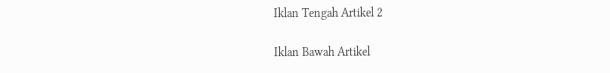Iklan Tengah Artikel 2

Iklan Bawah Artikel